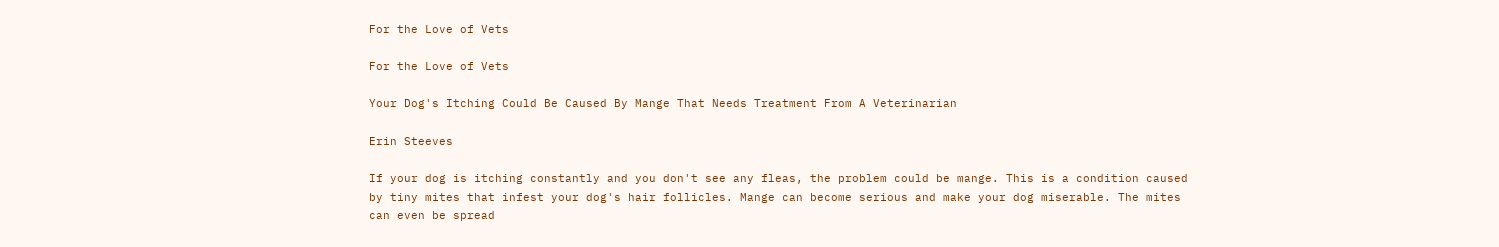For the Love of Vets

For the Love of Vets

Your Dog's Itching Could Be Caused By Mange That Needs Treatment From A Veterinarian

Erin Steeves

If your dog is itching constantly and you don't see any fleas, the problem could be mange. This is a condition caused by tiny mites that infest your dog's hair follicles. Mange can become serious and make your dog miserable. The mites can even be spread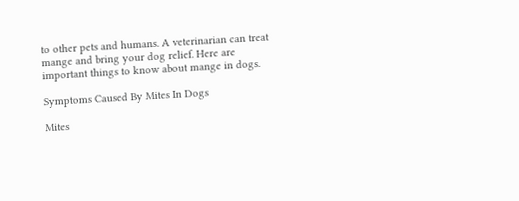to other pets and humans. A veterinarian can treat mange and bring your dog relief. Here are important things to know about mange in dogs.

Symptoms Caused By Mites In Dogs

Mites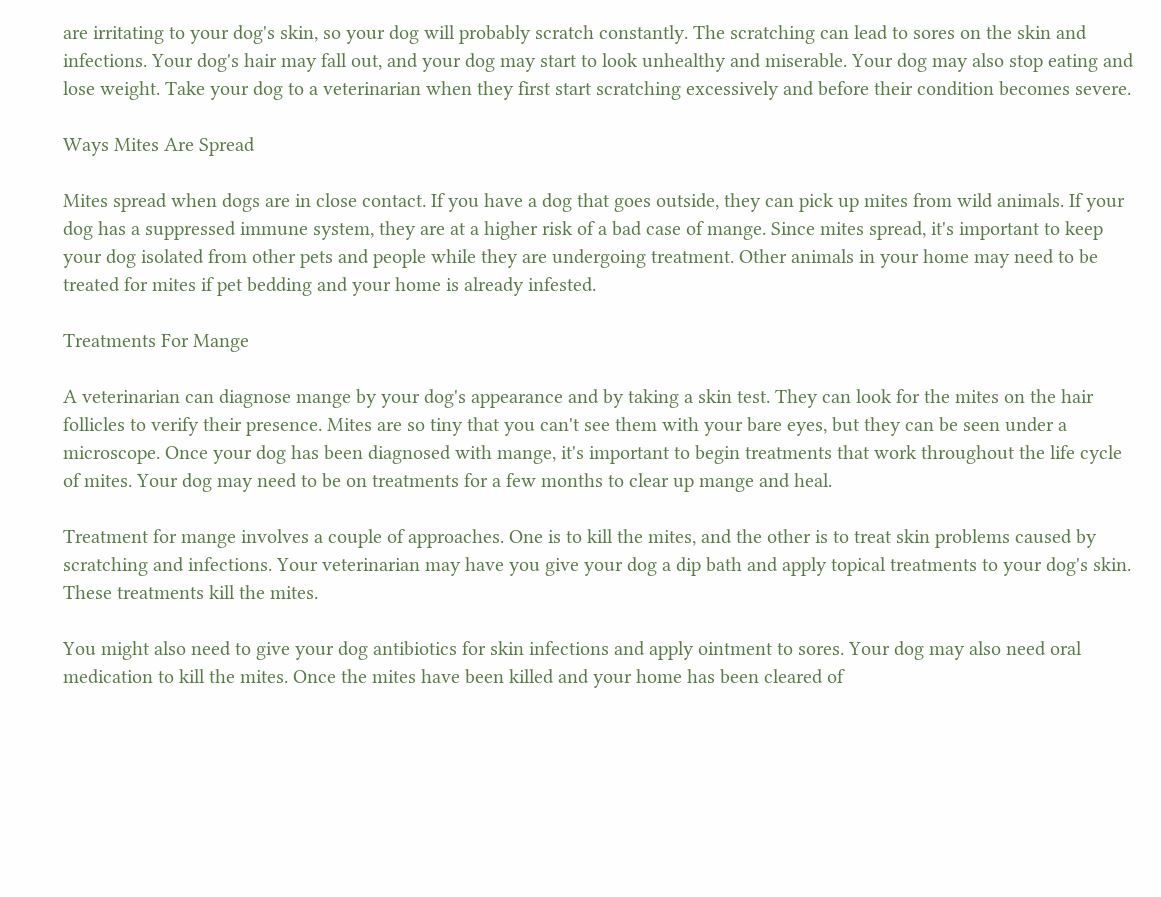are irritating to your dog's skin, so your dog will probably scratch constantly. The scratching can lead to sores on the skin and infections. Your dog's hair may fall out, and your dog may start to look unhealthy and miserable. Your dog may also stop eating and lose weight. Take your dog to a veterinarian when they first start scratching excessively and before their condition becomes severe.

Ways Mites Are Spread

Mites spread when dogs are in close contact. If you have a dog that goes outside, they can pick up mites from wild animals. If your dog has a suppressed immune system, they are at a higher risk of a bad case of mange. Since mites spread, it's important to keep your dog isolated from other pets and people while they are undergoing treatment. Other animals in your home may need to be treated for mites if pet bedding and your home is already infested.

Treatments For Mange

A veterinarian can diagnose mange by your dog's appearance and by taking a skin test. They can look for the mites on the hair follicles to verify their presence. Mites are so tiny that you can't see them with your bare eyes, but they can be seen under a microscope. Once your dog has been diagnosed with mange, it's important to begin treatments that work throughout the life cycle of mites. Your dog may need to be on treatments for a few months to clear up mange and heal.

Treatment for mange involves a couple of approaches. One is to kill the mites, and the other is to treat skin problems caused by scratching and infections. Your veterinarian may have you give your dog a dip bath and apply topical treatments to your dog's skin. These treatments kill the mites.

You might also need to give your dog antibiotics for skin infections and apply ointment to sores. Your dog may also need oral medication to kill the mites. Once the mites have been killed and your home has been cleared of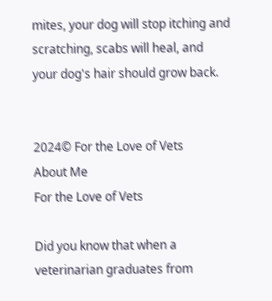mites, your dog will stop itching and scratching, scabs will heal, and your dog's hair should grow back.


2024© For the Love of Vets
About Me
For the Love of Vets

Did you know that when a veterinarian graduates from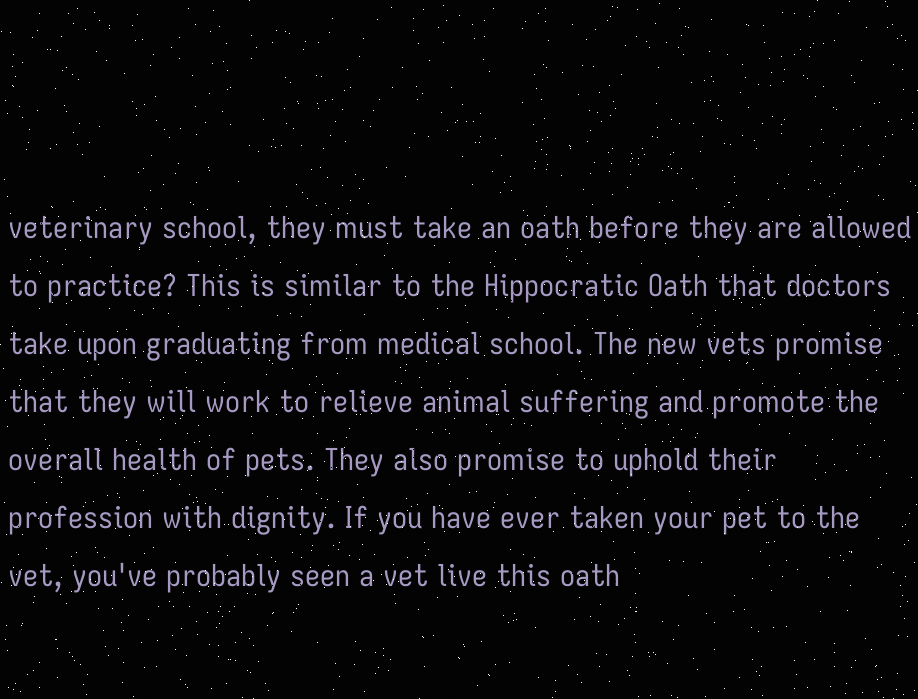veterinary school, they must take an oath before they are allowed to practice? This is similar to the Hippocratic Oath that doctors take upon graduating from medical school. The new vets promise that they will work to relieve animal suffering and promote the overall health of pets. They also promise to uphold their profession with dignity. If you have ever taken your pet to the vet, you've probably seen a vet live this oath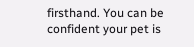firsthand. You can be confident your pet is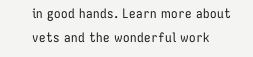in good hands. Learn more about vets and the wonderful work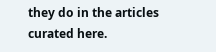they do in the articles curated here.